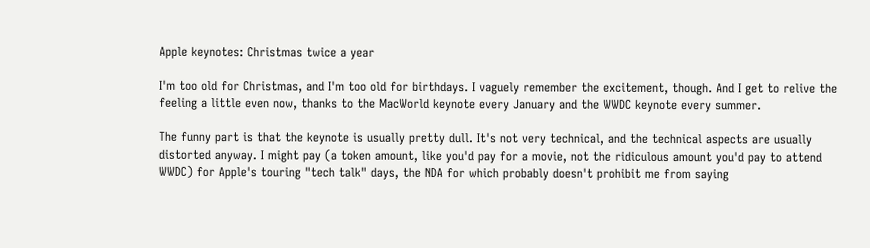Apple keynotes: Christmas twice a year

I'm too old for Christmas, and I'm too old for birthdays. I vaguely remember the excitement, though. And I get to relive the feeling a little even now, thanks to the MacWorld keynote every January and the WWDC keynote every summer.

The funny part is that the keynote is usually pretty dull. It's not very technical, and the technical aspects are usually distorted anyway. I might pay (a token amount, like you'd pay for a movie, not the ridiculous amount you'd pay to attend WWDC) for Apple's touring "tech talk" days, the NDA for which probably doesn't prohibit me from saying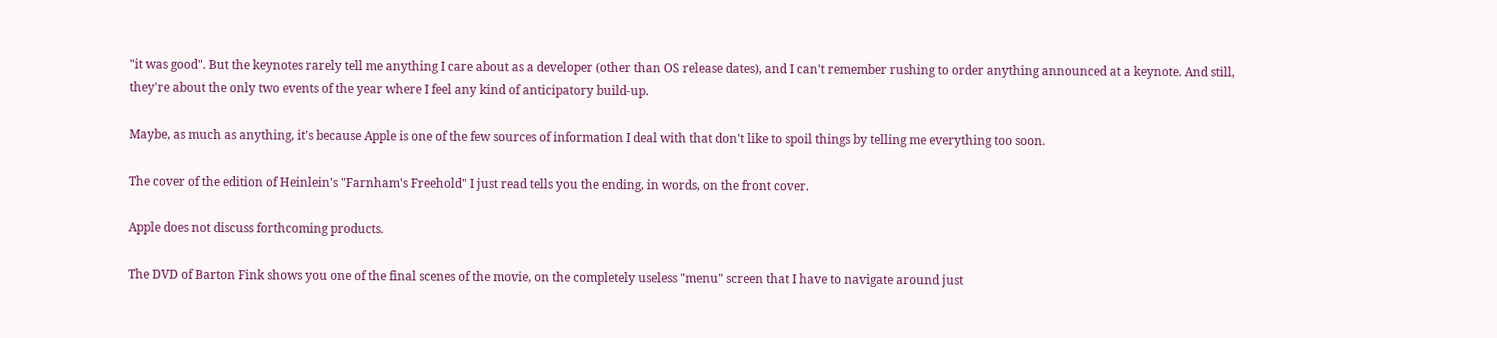"it was good". But the keynotes rarely tell me anything I care about as a developer (other than OS release dates), and I can't remember rushing to order anything announced at a keynote. And still, they're about the only two events of the year where I feel any kind of anticipatory build-up.

Maybe, as much as anything, it's because Apple is one of the few sources of information I deal with that don't like to spoil things by telling me everything too soon.

The cover of the edition of Heinlein's "Farnham's Freehold" I just read tells you the ending, in words, on the front cover.

Apple does not discuss forthcoming products.

The DVD of Barton Fink shows you one of the final scenes of the movie, on the completely useless "menu" screen that I have to navigate around just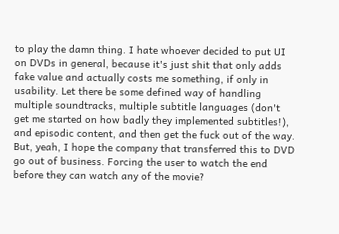to play the damn thing. I hate whoever decided to put UI on DVDs in general, because it's just shit that only adds fake value and actually costs me something, if only in usability. Let there be some defined way of handling multiple soundtracks, multiple subtitle languages (don't get me started on how badly they implemented subtitles!), and episodic content, and then get the fuck out of the way. But, yeah, I hope the company that transferred this to DVD go out of business. Forcing the user to watch the end before they can watch any of the movie?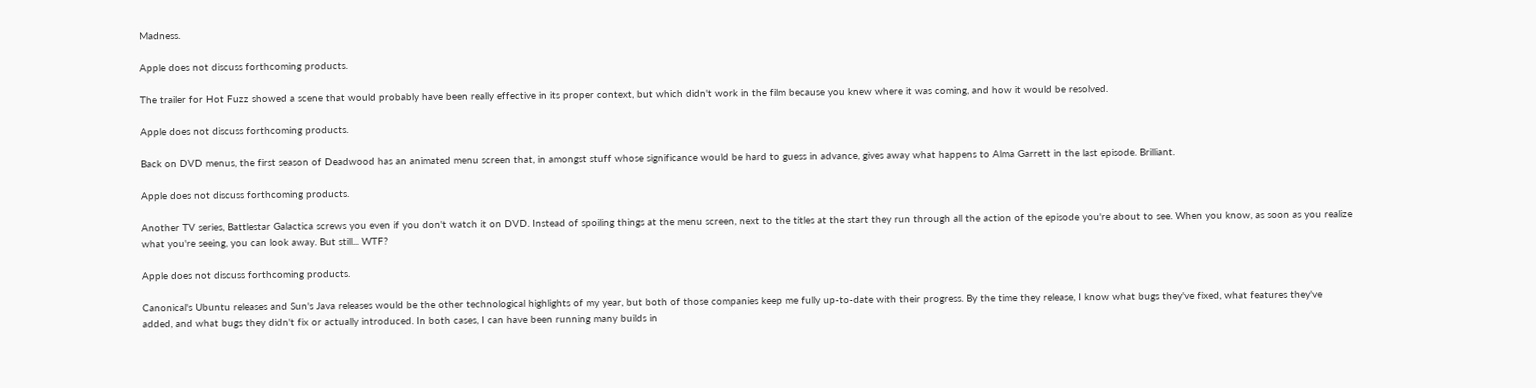Madness.

Apple does not discuss forthcoming products.

The trailer for Hot Fuzz showed a scene that would probably have been really effective in its proper context, but which didn't work in the film because you knew where it was coming, and how it would be resolved.

Apple does not discuss forthcoming products.

Back on DVD menus, the first season of Deadwood has an animated menu screen that, in amongst stuff whose significance would be hard to guess in advance, gives away what happens to Alma Garrett in the last episode. Brilliant.

Apple does not discuss forthcoming products.

Another TV series, Battlestar Galactica screws you even if you don't watch it on DVD. Instead of spoiling things at the menu screen, next to the titles at the start they run through all the action of the episode you're about to see. When you know, as soon as you realize what you're seeing, you can look away. But still... WTF?

Apple does not discuss forthcoming products.

Canonical's Ubuntu releases and Sun's Java releases would be the other technological highlights of my year, but both of those companies keep me fully up-to-date with their progress. By the time they release, I know what bugs they've fixed, what features they've added, and what bugs they didn't fix or actually introduced. In both cases, I can have been running many builds in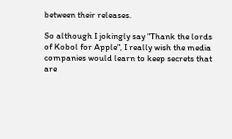between their releases.

So although I jokingly say "Thank the lords of Kobol for Apple", I really wish the media companies would learn to keep secrets that are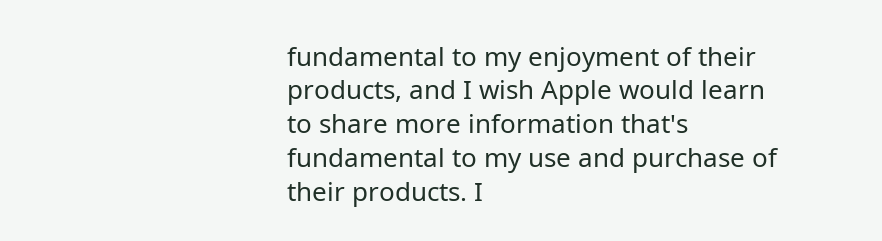fundamental to my enjoyment of their products, and I wish Apple would learn to share more information that's fundamental to my use and purchase of their products. I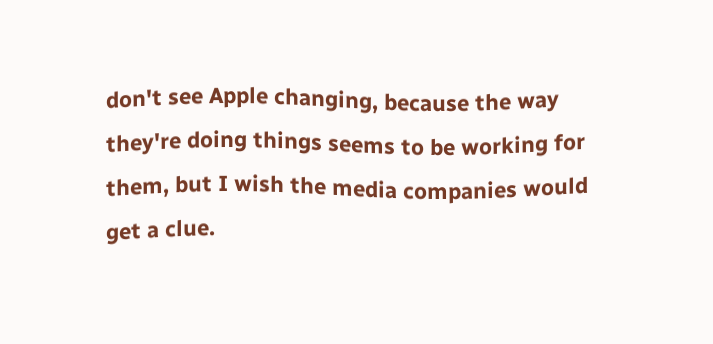don't see Apple changing, because the way they're doing things seems to be working for them, but I wish the media companies would get a clue.